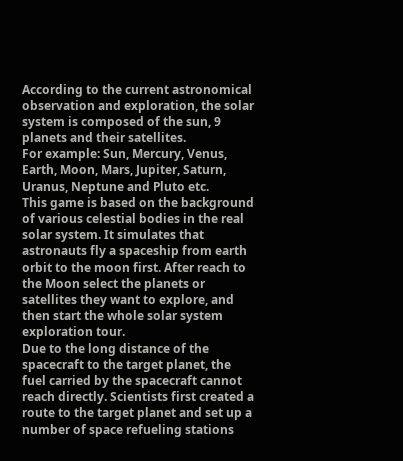According to the current astronomical observation and exploration, the solar system is composed of the sun, 9 planets and their satellites.
For example: Sun, Mercury, Venus, Earth, Moon, Mars, Jupiter, Saturn, Uranus, Neptune and Pluto etc.
This game is based on the background of various celestial bodies in the real solar system. It simulates that astronauts fly a spaceship from earth orbit to the moon first. After reach to the Moon select the planets or satellites they want to explore, and then start the whole solar system exploration tour.
Due to the long distance of the spacecraft to the target planet, the fuel carried by the spacecraft cannot reach directly. Scientists first created a route to the target planet and set up a number of space refueling stations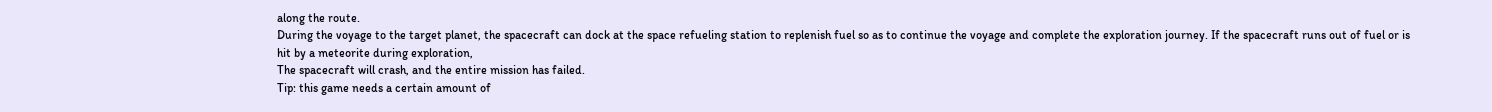along the route.
During the voyage to the target planet, the spacecraft can dock at the space refueling station to replenish fuel so as to continue the voyage and complete the exploration journey. If the spacecraft runs out of fuel or is hit by a meteorite during exploration,
The spacecraft will crash, and the entire mission has failed.
Tip: this game needs a certain amount of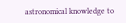astronomical knowledge to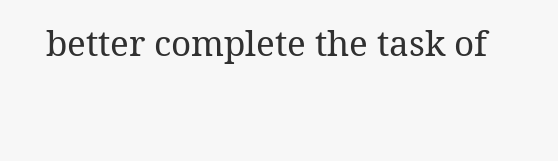better complete the task of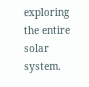exploring the entire solar system.